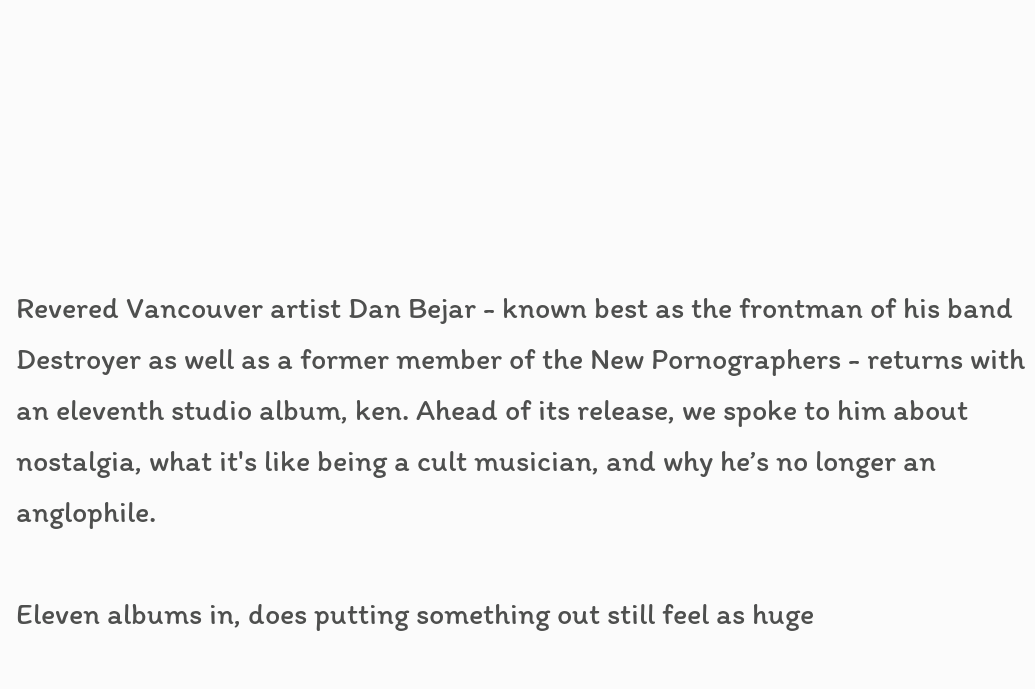Revered Vancouver artist Dan Bejar - known best as the frontman of his band Destroyer as well as a former member of the New Pornographers - returns with an eleventh studio album, ken. Ahead of its release, we spoke to him about nostalgia, what it's like being a cult musician, and why he’s no longer an anglophile.

Eleven albums in, does putting something out still feel as huge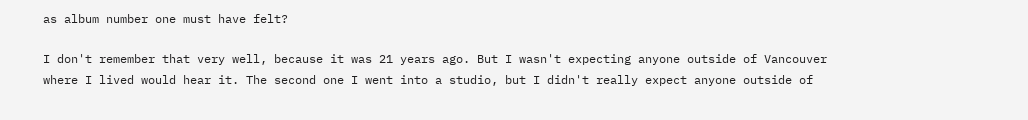as album number one must have felt?

I don't remember that very well, because it was 21 years ago. But I wasn't expecting anyone outside of Vancouver where I lived would hear it. The second one I went into a studio, but I didn't really expect anyone outside of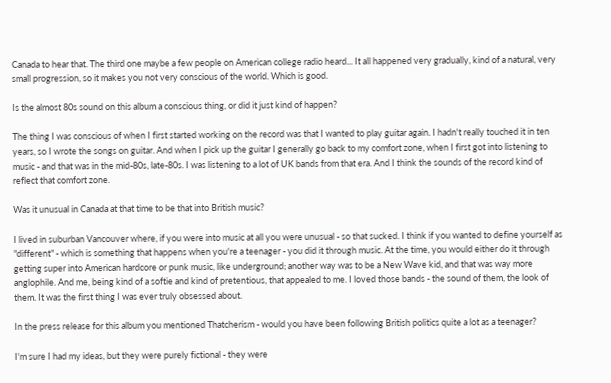Canada to hear that. The third one maybe a few people on American college radio heard... It all happened very gradually, kind of a natural, very small progression, so it makes you not very conscious of the world. Which is good.

Is the almost 80s sound on this album a conscious thing, or did it just kind of happen?

The thing I was conscious of when I first started working on the record was that I wanted to play guitar again. I hadn't really touched it in ten years, so I wrote the songs on guitar. And when I pick up the guitar I generally go back to my comfort zone, when I first got into listening to music - and that was in the mid-80s, late-80s. I was listening to a lot of UK bands from that era. And I think the sounds of the record kind of reflect that comfort zone.

Was it unusual in Canada at that time to be that into British music?

I lived in suburban Vancouver where, if you were into music at all you were unusual - so that sucked. I think if you wanted to define yourself as "different" - which is something that happens when you're a teenager - you did it through music. At the time, you would either do it through getting super into American hardcore or punk music, like underground; another way was to be a New Wave kid, and that was way more anglophile. And me, being kind of a softie and kind of pretentious, that appealed to me. I loved those bands - the sound of them, the look of them. It was the first thing I was ever truly obsessed about.

In the press release for this album you mentioned Thatcherism - would you have been following British politics quite a lot as a teenager?

I'm sure I had my ideas, but they were purely fictional - they were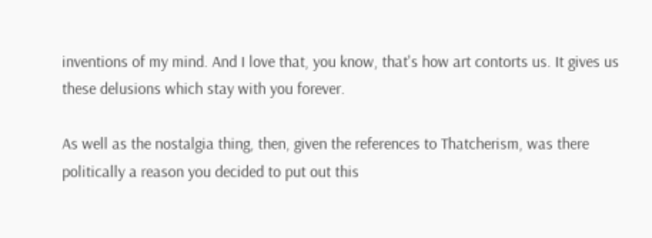inventions of my mind. And I love that, you know, that's how art contorts us. It gives us these delusions which stay with you forever.

As well as the nostalgia thing, then, given the references to Thatcherism, was there politically a reason you decided to put out this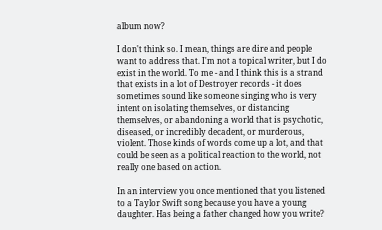album now?

I don't think so. I mean, things are dire and people want to address that. I'm not a topical writer, but I do exist in the world. To me - and I think this is a strand that exists in a lot of Destroyer records - it does sometimes sound like someone singing who is very intent on isolating themselves, or distancing themselves, or abandoning a world that is psychotic, diseased, or incredibly decadent, or murderous, violent. Those kinds of words come up a lot, and that could be seen as a political reaction to the world, not really one based on action.

In an interview you once mentioned that you listened to a Taylor Swift song because you have a young daughter. Has being a father changed how you write?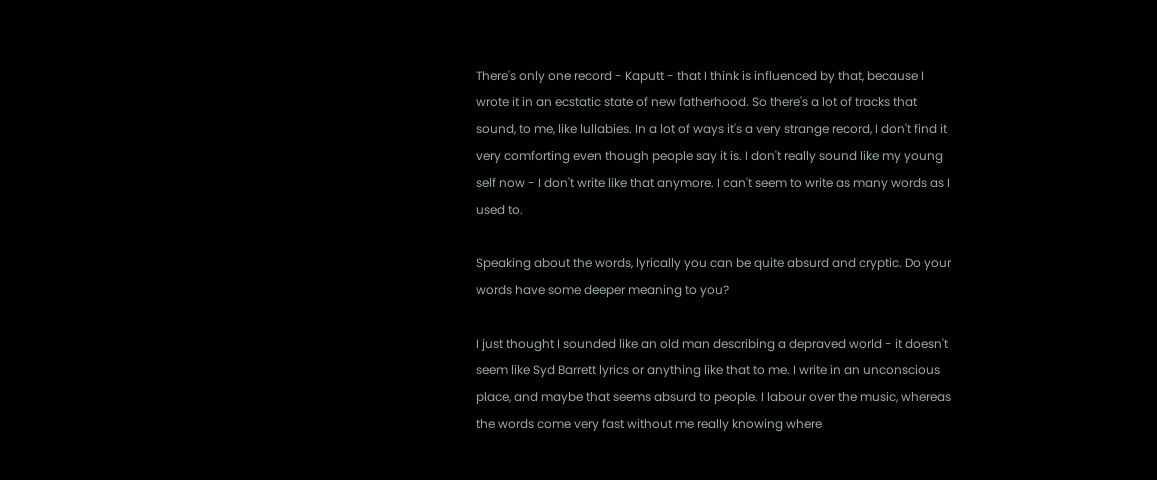There's only one record - Kaputt - that I think is influenced by that, because I wrote it in an ecstatic state of new fatherhood. So there's a lot of tracks that sound, to me, like lullabies. In a lot of ways it's a very strange record, I don't find it very comforting even though people say it is. I don't really sound like my young self now - I don't write like that anymore. I can't seem to write as many words as I used to.

Speaking about the words, lyrically you can be quite absurd and cryptic. Do your words have some deeper meaning to you?

I just thought I sounded like an old man describing a depraved world - it doesn't seem like Syd Barrett lyrics or anything like that to me. I write in an unconscious place, and maybe that seems absurd to people. I labour over the music, whereas the words come very fast without me really knowing where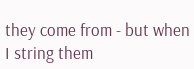they come from - but when I string them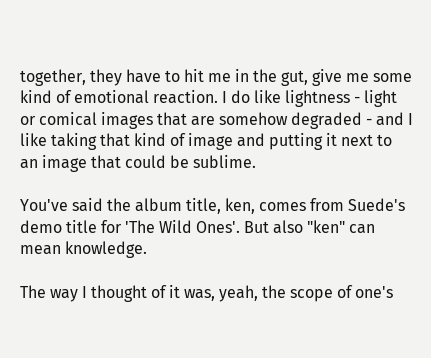together, they have to hit me in the gut, give me some kind of emotional reaction. I do like lightness - light or comical images that are somehow degraded - and I like taking that kind of image and putting it next to an image that could be sublime.

You've said the album title, ken, comes from Suede's demo title for 'The Wild Ones'. But also "ken" can mean knowledge.

The way I thought of it was, yeah, the scope of one's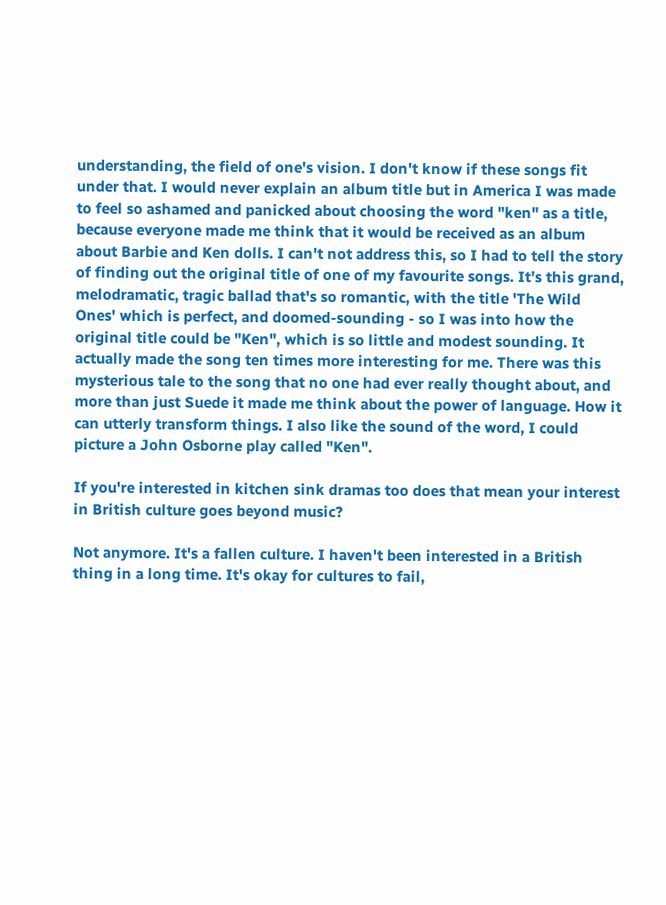understanding, the field of one's vision. I don't know if these songs fit under that. I would never explain an album title but in America I was made to feel so ashamed and panicked about choosing the word "ken" as a title, because everyone made me think that it would be received as an album about Barbie and Ken dolls. I can't not address this, so I had to tell the story of finding out the original title of one of my favourite songs. It’s this grand, melodramatic, tragic ballad that's so romantic, with the title 'The Wild Ones' which is perfect, and doomed-sounding - so I was into how the original title could be "Ken", which is so little and modest sounding. It actually made the song ten times more interesting for me. There was this mysterious tale to the song that no one had ever really thought about, and more than just Suede it made me think about the power of language. How it can utterly transform things. I also like the sound of the word, I could picture a John Osborne play called "Ken".

If you're interested in kitchen sink dramas too does that mean your interest in British culture goes beyond music?

Not anymore. It's a fallen culture. I haven't been interested in a British thing in a long time. It's okay for cultures to fail,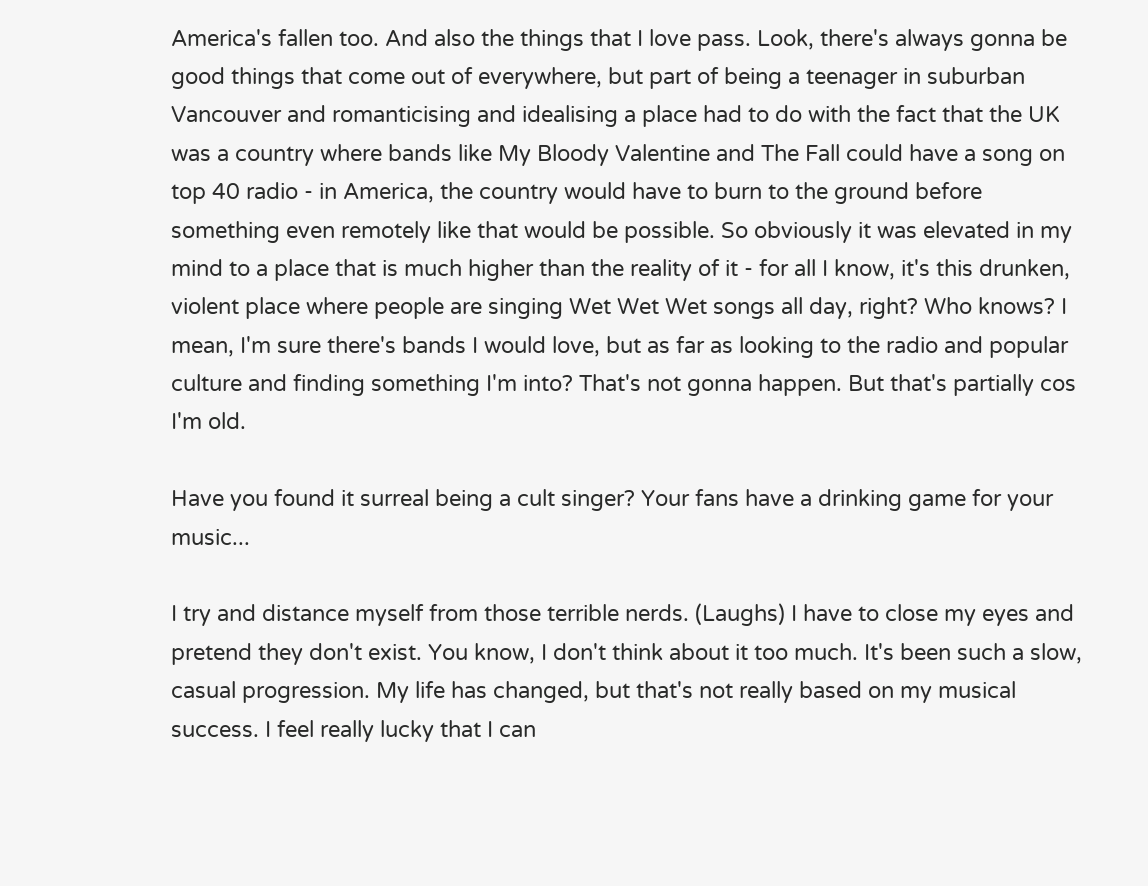America's fallen too. And also the things that I love pass. Look, there's always gonna be good things that come out of everywhere, but part of being a teenager in suburban Vancouver and romanticising and idealising a place had to do with the fact that the UK was a country where bands like My Bloody Valentine and The Fall could have a song on top 40 radio - in America, the country would have to burn to the ground before something even remotely like that would be possible. So obviously it was elevated in my mind to a place that is much higher than the reality of it - for all I know, it's this drunken, violent place where people are singing Wet Wet Wet songs all day, right? Who knows? I mean, I'm sure there's bands I would love, but as far as looking to the radio and popular culture and finding something I'm into? That's not gonna happen. But that's partially cos I'm old.

Have you found it surreal being a cult singer? Your fans have a drinking game for your music...

I try and distance myself from those terrible nerds. (Laughs) I have to close my eyes and pretend they don't exist. You know, I don't think about it too much. It's been such a slow, casual progression. My life has changed, but that's not really based on my musical success. I feel really lucky that I can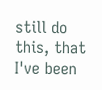still do this, that I've been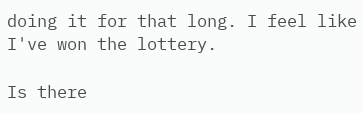doing it for that long. I feel like I've won the lottery.

Is there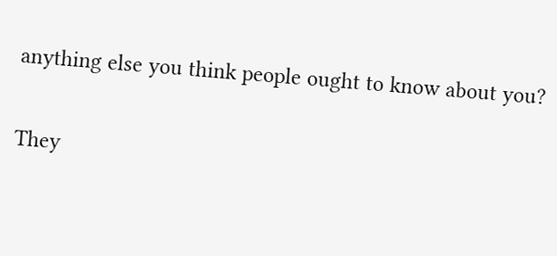anything else you think people ought to know about you?

They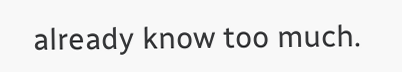already know too much.